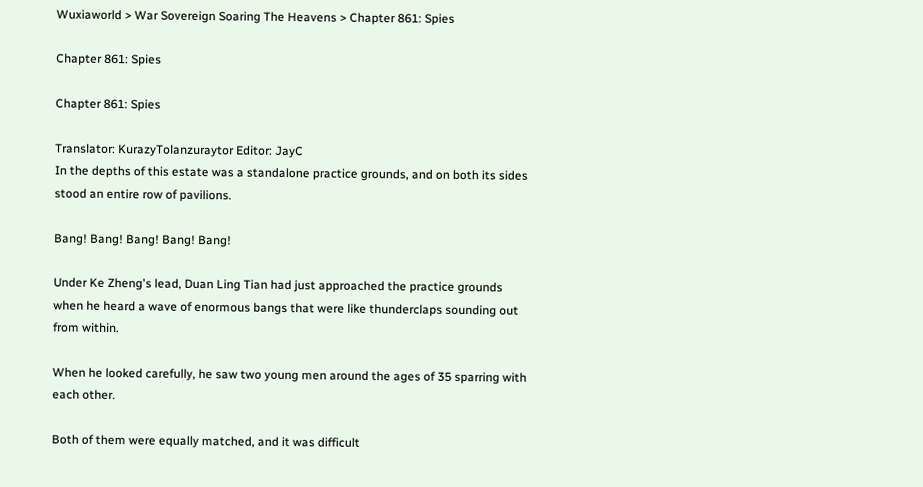Wuxiaworld > War Sovereign Soaring The Heavens > Chapter 861: Spies

Chapter 861: Spies

Chapter 861: Spies

Translator: KurazyTolanzuraytor Editor: JayC
In the depths of this estate was a standalone practice grounds, and on both its sides stood an entire row of pavilions.

Bang! Bang! Bang! Bang! Bang!

Under Ke Zheng's lead, Duan Ling Tian had just approached the practice grounds when he heard a wave of enormous bangs that were like thunderclaps sounding out from within.

When he looked carefully, he saw two young men around the ages of 35 sparring with each other.

Both of them were equally matched, and it was difficult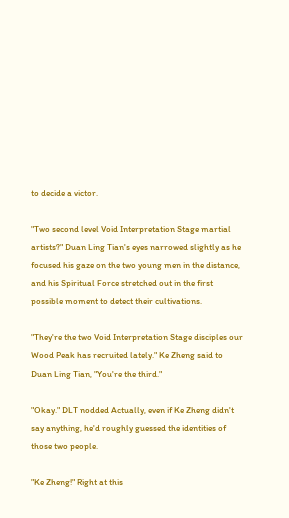to decide a victor.

"Two second level Void Interpretation Stage martial artists?" Duan Ling Tian's eyes narrowed slightly as he focused his gaze on the two young men in the distance, and his Spiritual Force stretched out in the first possible moment to detect their cultivations.

"They're the two Void Interpretation Stage disciples our Wood Peak has recruited lately." Ke Zheng said to Duan Ling Tian, "You're the third."

"Okay." DLT nodded Actually, even if Ke Zheng didn't say anything, he'd roughly guessed the identities of those two people.

"Ke Zheng!" Right at this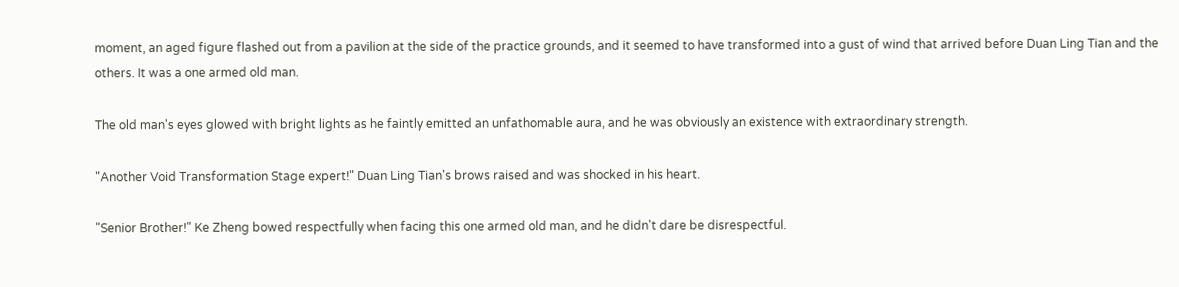moment, an aged figure flashed out from a pavilion at the side of the practice grounds, and it seemed to have transformed into a gust of wind that arrived before Duan Ling Tian and the others. It was a one armed old man.

The old man's eyes glowed with bright lights as he faintly emitted an unfathomable aura, and he was obviously an existence with extraordinary strength.

"Another Void Transformation Stage expert!" Duan Ling Tian's brows raised and was shocked in his heart.

"Senior Brother!" Ke Zheng bowed respectfully when facing this one armed old man, and he didn't dare be disrespectful.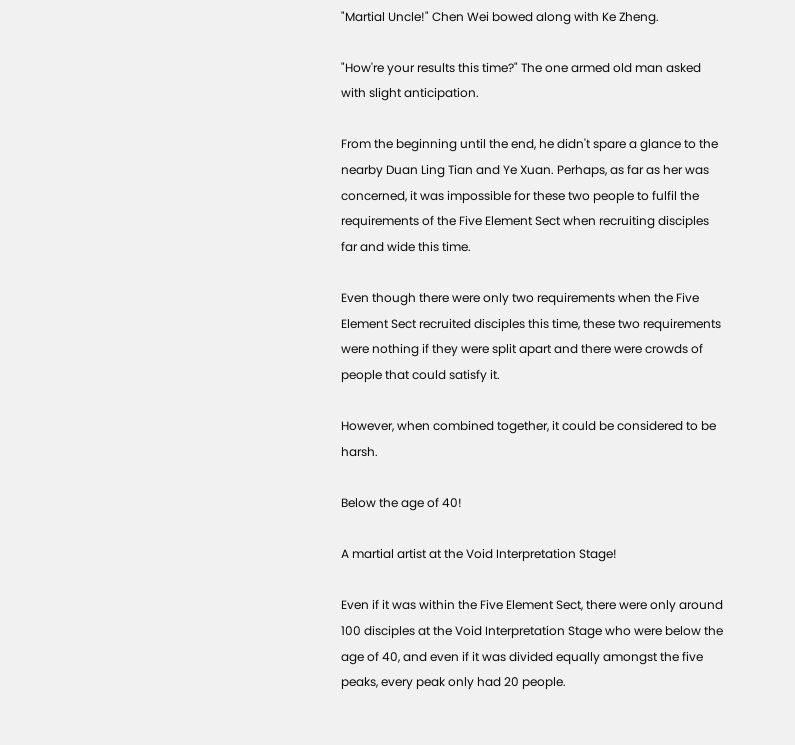"Martial Uncle!" Chen Wei bowed along with Ke Zheng.

"How're your results this time?" The one armed old man asked with slight anticipation.

From the beginning until the end, he didn't spare a glance to the nearby Duan Ling Tian and Ye Xuan. Perhaps, as far as her was concerned, it was impossible for these two people to fulfil the requirements of the Five Element Sect when recruiting disciples far and wide this time.

Even though there were only two requirements when the Five Element Sect recruited disciples this time, these two requirements were nothing if they were split apart and there were crowds of people that could satisfy it.

However, when combined together, it could be considered to be harsh.

Below the age of 40!

A martial artist at the Void Interpretation Stage!

Even if it was within the Five Element Sect, there were only around 100 disciples at the Void Interpretation Stage who were below the age of 40, and even if it was divided equally amongst the five peaks, every peak only had 20 people.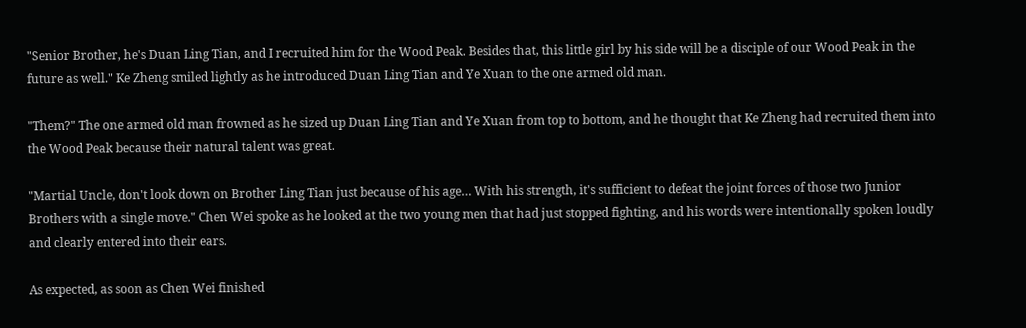"Senior Brother, he's Duan Ling Tian, and I recruited him for the Wood Peak. Besides that, this little girl by his side will be a disciple of our Wood Peak in the future as well." Ke Zheng smiled lightly as he introduced Duan Ling Tian and Ye Xuan to the one armed old man.

"Them?" The one armed old man frowned as he sized up Duan Ling Tian and Ye Xuan from top to bottom, and he thought that Ke Zheng had recruited them into the Wood Peak because their natural talent was great.

"Martial Uncle, don't look down on Brother Ling Tian just because of his age… With his strength, it's sufficient to defeat the joint forces of those two Junior Brothers with a single move." Chen Wei spoke as he looked at the two young men that had just stopped fighting, and his words were intentionally spoken loudly and clearly entered into their ears.

As expected, as soon as Chen Wei finished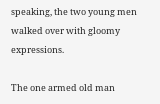speaking, the two young men walked over with gloomy expressions.

The one armed old man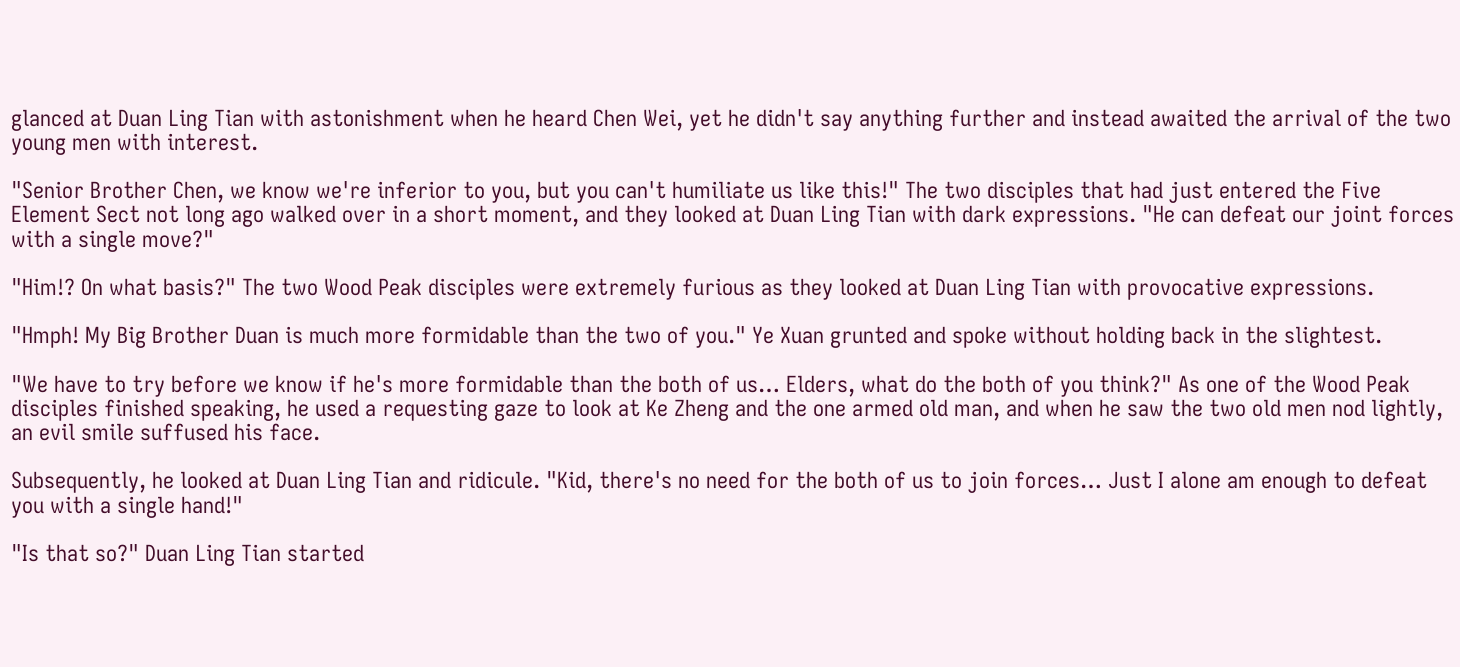glanced at Duan Ling Tian with astonishment when he heard Chen Wei, yet he didn't say anything further and instead awaited the arrival of the two young men with interest.

"Senior Brother Chen, we know we're inferior to you, but you can't humiliate us like this!" The two disciples that had just entered the Five Element Sect not long ago walked over in a short moment, and they looked at Duan Ling Tian with dark expressions. "He can defeat our joint forces with a single move?"

"Him!? On what basis?" The two Wood Peak disciples were extremely furious as they looked at Duan Ling Tian with provocative expressions.

"Hmph! My Big Brother Duan is much more formidable than the two of you." Ye Xuan grunted and spoke without holding back in the slightest.

"We have to try before we know if he's more formidable than the both of us… Elders, what do the both of you think?" As one of the Wood Peak disciples finished speaking, he used a requesting gaze to look at Ke Zheng and the one armed old man, and when he saw the two old men nod lightly, an evil smile suffused his face.

Subsequently, he looked at Duan Ling Tian and ridicule. "Kid, there's no need for the both of us to join forces… Just I alone am enough to defeat you with a single hand!"

"Is that so?" Duan Ling Tian started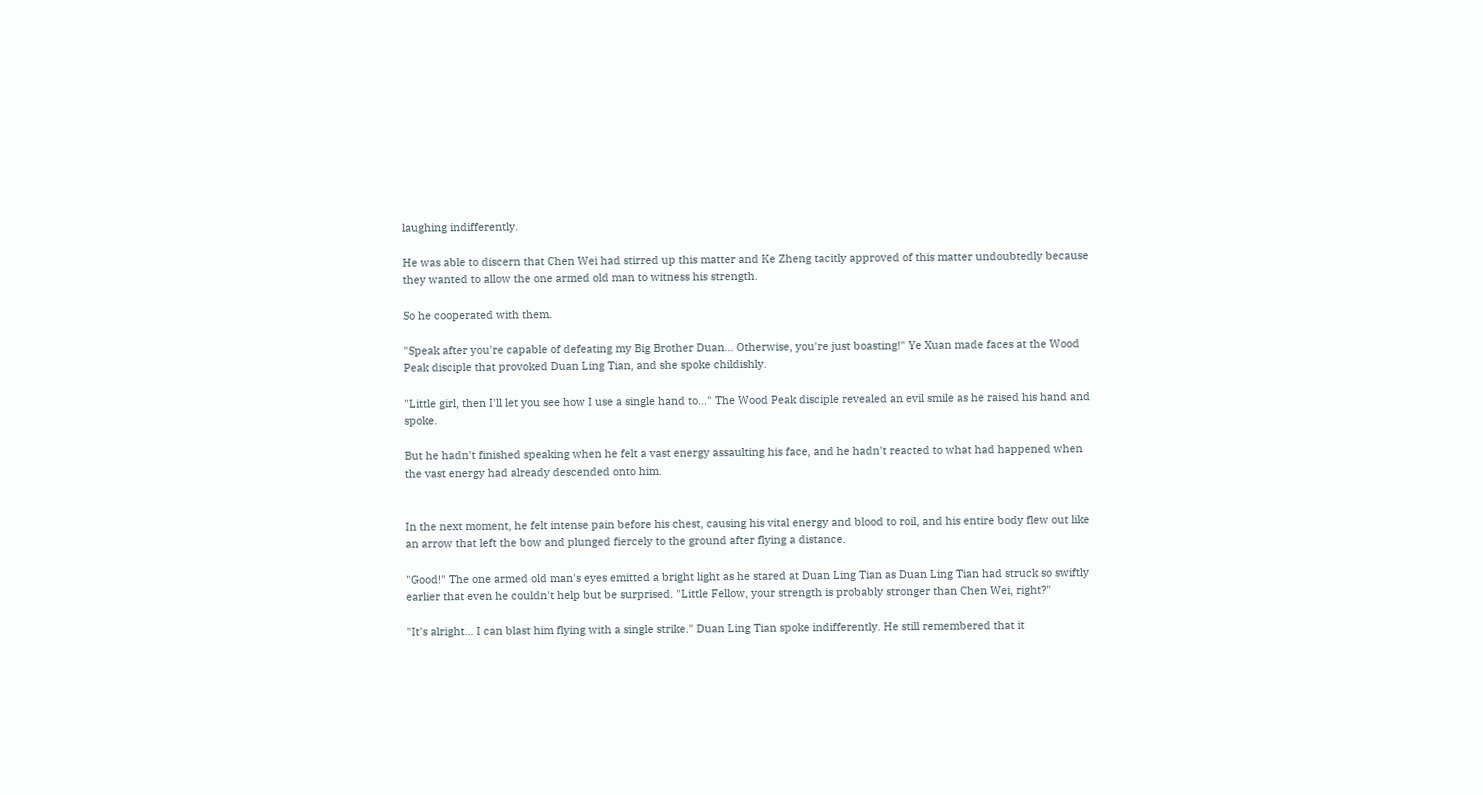laughing indifferently.

He was able to discern that Chen Wei had stirred up this matter and Ke Zheng tacitly approved of this matter undoubtedly because they wanted to allow the one armed old man to witness his strength.

So he cooperated with them.

"Speak after you're capable of defeating my Big Brother Duan… Otherwise, you're just boasting!" Ye Xuan made faces at the Wood Peak disciple that provoked Duan Ling Tian, and she spoke childishly.

"Little girl, then I'll let you see how I use a single hand to…" The Wood Peak disciple revealed an evil smile as he raised his hand and spoke.

But he hadn't finished speaking when he felt a vast energy assaulting his face, and he hadn't reacted to what had happened when the vast energy had already descended onto him.


In the next moment, he felt intense pain before his chest, causing his vital energy and blood to roil, and his entire body flew out like an arrow that left the bow and plunged fiercely to the ground after flying a distance.

"Good!" The one armed old man's eyes emitted a bright light as he stared at Duan Ling Tian as Duan Ling Tian had struck so swiftly earlier that even he couldn't help but be surprised. "Little Fellow, your strength is probably stronger than Chen Wei, right?"

"It's alright… I can blast him flying with a single strike." Duan Ling Tian spoke indifferently. He still remembered that it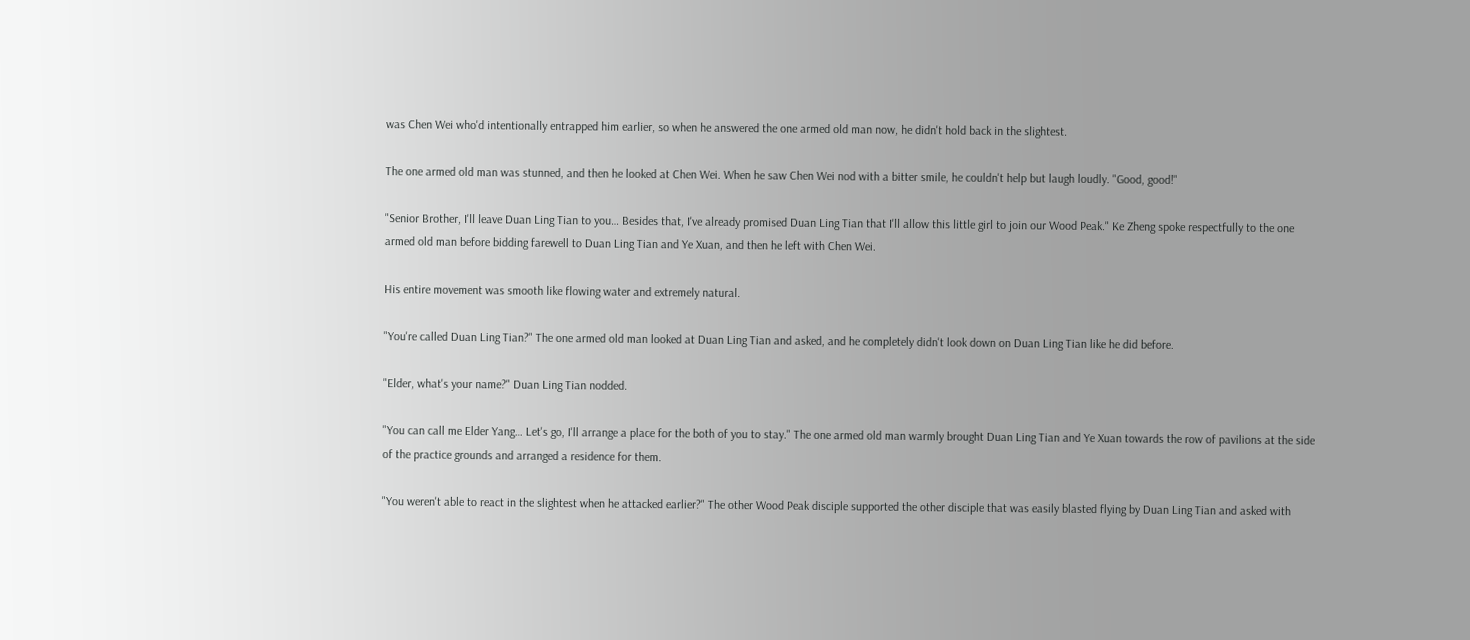was Chen Wei who'd intentionally entrapped him earlier, so when he answered the one armed old man now, he didn't hold back in the slightest.

The one armed old man was stunned, and then he looked at Chen Wei. When he saw Chen Wei nod with a bitter smile, he couldn't help but laugh loudly. "Good, good!"

"Senior Brother, I'll leave Duan Ling Tian to you… Besides that, I've already promised Duan Ling Tian that I'll allow this little girl to join our Wood Peak." Ke Zheng spoke respectfully to the one armed old man before bidding farewell to Duan Ling Tian and Ye Xuan, and then he left with Chen Wei.

His entire movement was smooth like flowing water and extremely natural.

"You're called Duan Ling Tian?" The one armed old man looked at Duan Ling Tian and asked, and he completely didn't look down on Duan Ling Tian like he did before.

"Elder, what's your name?" Duan Ling Tian nodded.

"You can call me Elder Yang… Let's go, I'll arrange a place for the both of you to stay." The one armed old man warmly brought Duan Ling Tian and Ye Xuan towards the row of pavilions at the side of the practice grounds and arranged a residence for them.

"You weren't able to react in the slightest when he attacked earlier?" The other Wood Peak disciple supported the other disciple that was easily blasted flying by Duan Ling Tian and asked with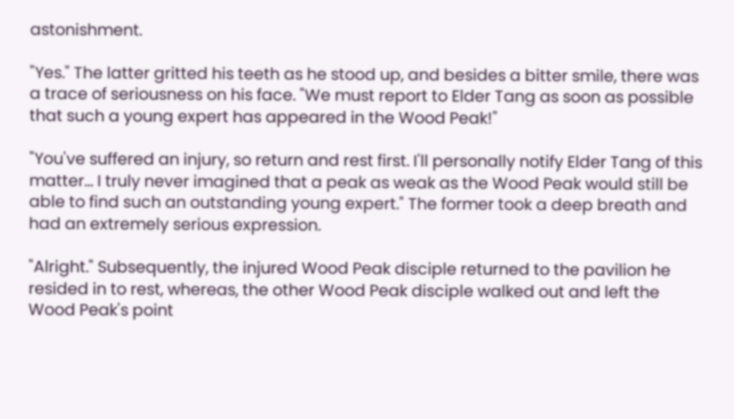astonishment.

"Yes." The latter gritted his teeth as he stood up, and besides a bitter smile, there was a trace of seriousness on his face. "We must report to Elder Tang as soon as possible that such a young expert has appeared in the Wood Peak!"

"You've suffered an injury, so return and rest first. I'll personally notify Elder Tang of this matter… I truly never imagined that a peak as weak as the Wood Peak would still be able to find such an outstanding young expert." The former took a deep breath and had an extremely serious expression.

"Alright." Subsequently, the injured Wood Peak disciple returned to the pavilion he resided in to rest, whereas, the other Wood Peak disciple walked out and left the Wood Peak's point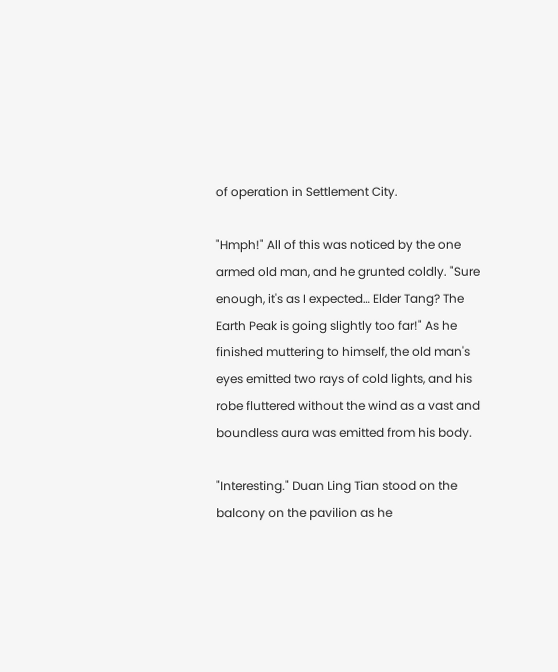of operation in Settlement City.

"Hmph!" All of this was noticed by the one armed old man, and he grunted coldly. "Sure enough, it's as I expected… Elder Tang? The Earth Peak is going slightly too far!" As he finished muttering to himself, the old man's eyes emitted two rays of cold lights, and his robe fluttered without the wind as a vast and boundless aura was emitted from his body.

"Interesting." Duan Ling Tian stood on the balcony on the pavilion as he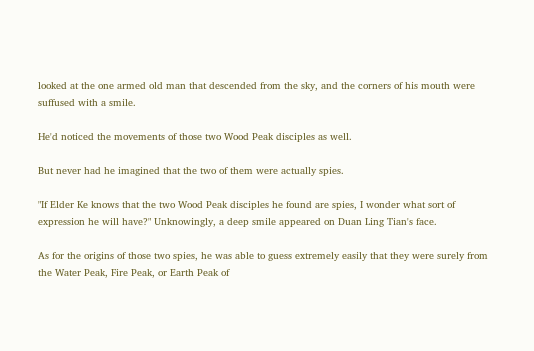looked at the one armed old man that descended from the sky, and the corners of his mouth were suffused with a smile.

He'd noticed the movements of those two Wood Peak disciples as well.

But never had he imagined that the two of them were actually spies.

"If Elder Ke knows that the two Wood Peak disciples he found are spies, I wonder what sort of expression he will have?" Unknowingly, a deep smile appeared on Duan Ling Tian's face.

As for the origins of those two spies, he was able to guess extremely easily that they were surely from the Water Peak, Fire Peak, or Earth Peak of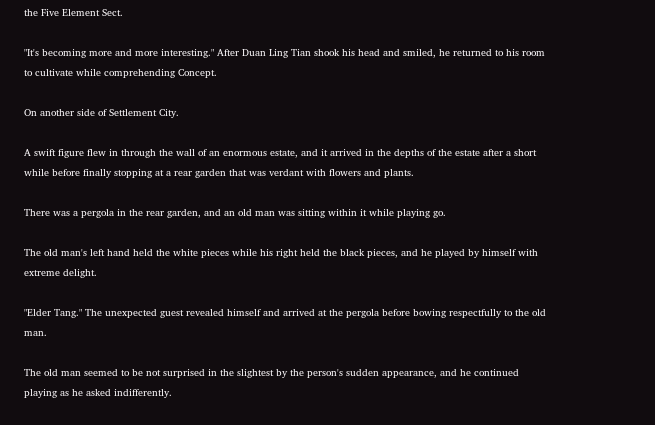the Five Element Sect.

"It's becoming more and more interesting." After Duan Ling Tian shook his head and smiled, he returned to his room to cultivate while comprehending Concept.

On another side of Settlement City.

A swift figure flew in through the wall of an enormous estate, and it arrived in the depths of the estate after a short while before finally stopping at a rear garden that was verdant with flowers and plants.

There was a pergola in the rear garden, and an old man was sitting within it while playing go.

The old man's left hand held the white pieces while his right held the black pieces, and he played by himself with extreme delight.

"Elder Tang." The unexpected guest revealed himself and arrived at the pergola before bowing respectfully to the old man.

The old man seemed to be not surprised in the slightest by the person's sudden appearance, and he continued playing as he asked indifferently.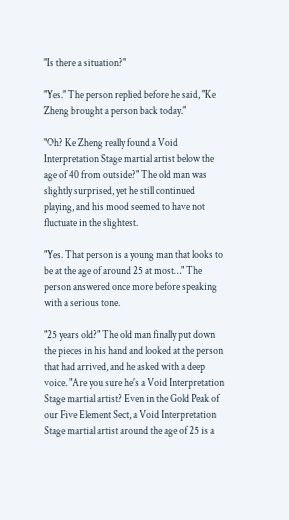"Is there a situation?"

"Yes." The person replied before he said, "Ke Zheng brought a person back today."

"Oh? Ke Zheng really found a Void Interpretation Stage martial artist below the age of 40 from outside?" The old man was slightly surprised, yet he still continued playing, and his mood seemed to have not fluctuate in the slightest.

"Yes. That person is a young man that looks to be at the age of around 25 at most…" The person answered once more before speaking with a serious tone.

"25 years old?" The old man finally put down the pieces in his hand and looked at the person that had arrived, and he asked with a deep voice. "Are you sure he's a Void Interpretation Stage martial artist? Even in the Gold Peak of our Five Element Sect, a Void Interpretation Stage martial artist around the age of 25 is a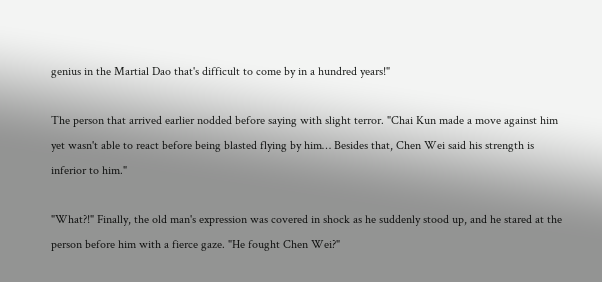genius in the Martial Dao that's difficult to come by in a hundred years!"

The person that arrived earlier nodded before saying with slight terror. "Chai Kun made a move against him yet wasn't able to react before being blasted flying by him… Besides that, Chen Wei said his strength is inferior to him."

"What?!" Finally, the old man's expression was covered in shock as he suddenly stood up, and he stared at the person before him with a fierce gaze. "He fought Chen Wei?"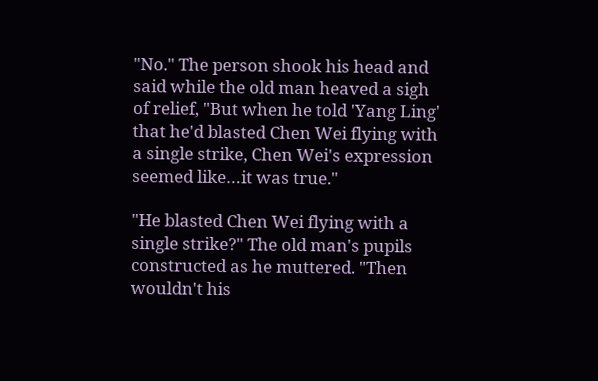"No." The person shook his head and said while the old man heaved a sigh of relief, "But when he told 'Yang Ling' that he'd blasted Chen Wei flying with a single strike, Chen Wei's expression seemed like…it was true."

"He blasted Chen Wei flying with a single strike?" The old man's pupils constructed as he muttered. "Then wouldn't his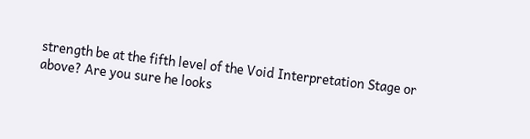strength be at the fifth level of the Void Interpretation Stage or above? Are you sure he looks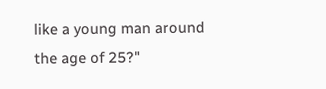like a young man around the age of 25?"